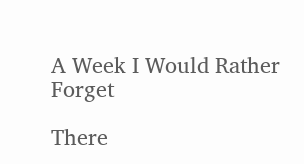A Week I Would Rather Forget

There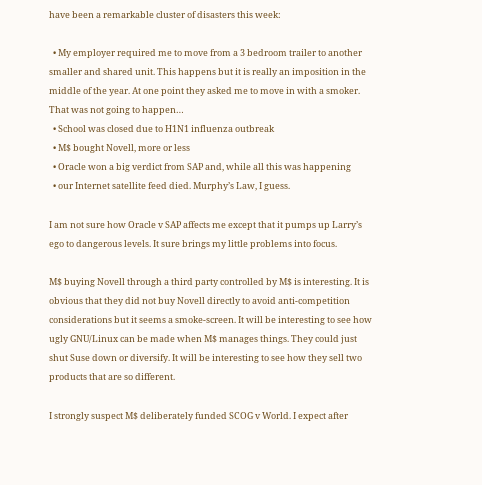have been a remarkable cluster of disasters this week:

  • My employer required me to move from a 3 bedroom trailer to another smaller and shared unit. This happens but it is really an imposition in the middle of the year. At one point they asked me to move in with a smoker. That was not going to happen…
  • School was closed due to H1N1 influenza outbreak
  • M$ bought Novell, more or less
  • Oracle won a big verdict from SAP and, while all this was happening
  • our Internet satellite feed died. Murphy’s Law, I guess.

I am not sure how Oracle v SAP affects me except that it pumps up Larry’s ego to dangerous levels. It sure brings my little problems into focus.

M$ buying Novell through a third party controlled by M$ is interesting. It is obvious that they did not buy Novell directly to avoid anti-competition considerations but it seems a smoke-screen. It will be interesting to see how ugly GNU/Linux can be made when M$ manages things. They could just shut Suse down or diversify. It will be interesting to see how they sell two products that are so different.

I strongly suspect M$ deliberately funded SCOG v World. I expect after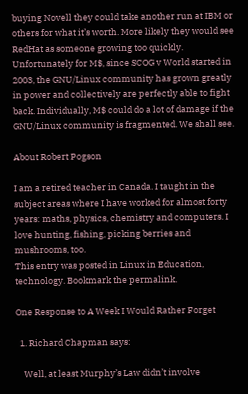buying Novell they could take another run at IBM or others for what it’s worth. More likely they would see RedHat as someone growing too quickly. Unfortunately for M$, since SCOG v World started in 2003, the GNU/Linux community has grown greatly in power and collectively are perfectly able to fight back. Individually, M$ could do a lot of damage if the GNU/Linux community is fragmented. We shall see.

About Robert Pogson

I am a retired teacher in Canada. I taught in the subject areas where I have worked for almost forty years: maths, physics, chemistry and computers. I love hunting, fishing, picking berries and mushrooms, too.
This entry was posted in Linux in Education, technology. Bookmark the permalink.

One Response to A Week I Would Rather Forget

  1. Richard Chapman says:

    Well, at least Murphy’s Law didn’t involve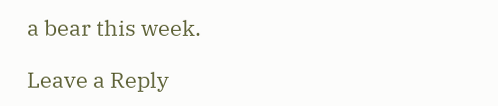a bear this week.

Leave a Reply